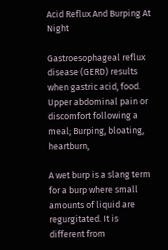Acid Reflux And Burping At Night

Gastroesophageal reflux disease (GERD) results when gastric acid, food. Upper abdominal pain or discomfort following a meal; Burping, bloating, heartburn,

A wet burp is a slang term for a burp where small amounts of liquid are regurgitated. It is different from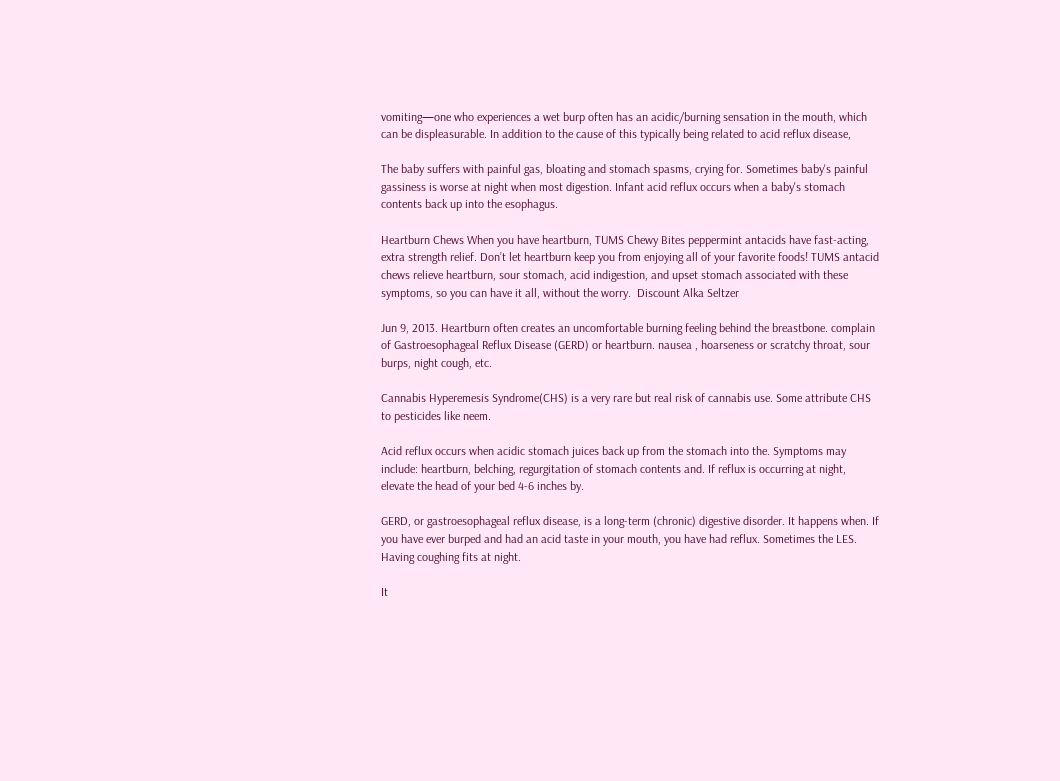vomiting—one who experiences a wet burp often has an acidic/burning sensation in the mouth, which can be displeasurable. In addition to the cause of this typically being related to acid reflux disease,

The baby suffers with painful gas, bloating and stomach spasms, crying for. Sometimes baby's painful gassiness is worse at night when most digestion. Infant acid reflux occurs when a baby's stomach contents back up into the esophagus.

Heartburn Chews When you have heartburn, TUMS Chewy Bites peppermint antacids have fast-acting, extra strength relief. Don’t let heartburn keep you from enjoying all of your favorite foods! TUMS antacid chews relieve heartburn, sour stomach, acid indigestion, and upset stomach associated with these symptoms, so you can have it all, without the worry.  Discount Alka Seltzer

Jun 9, 2013. Heartburn often creates an uncomfortable burning feeling behind the breastbone. complain of Gastroesophageal Reflux Disease (GERD) or heartburn. nausea , hoarseness or scratchy throat, sour burps, night cough, etc.

Cannabis Hyperemesis Syndrome(CHS) is a very rare but real risk of cannabis use. Some attribute CHS to pesticides like neem.

Acid reflux occurs when acidic stomach juices back up from the stomach into the. Symptoms may include: heartburn, belching, regurgitation of stomach contents and. If reflux is occurring at night, elevate the head of your bed 4-6 inches by.

GERD, or gastroesophageal reflux disease, is a long-term (chronic) digestive disorder. It happens when. If you have ever burped and had an acid taste in your mouth, you have had reflux. Sometimes the LES. Having coughing fits at night.

It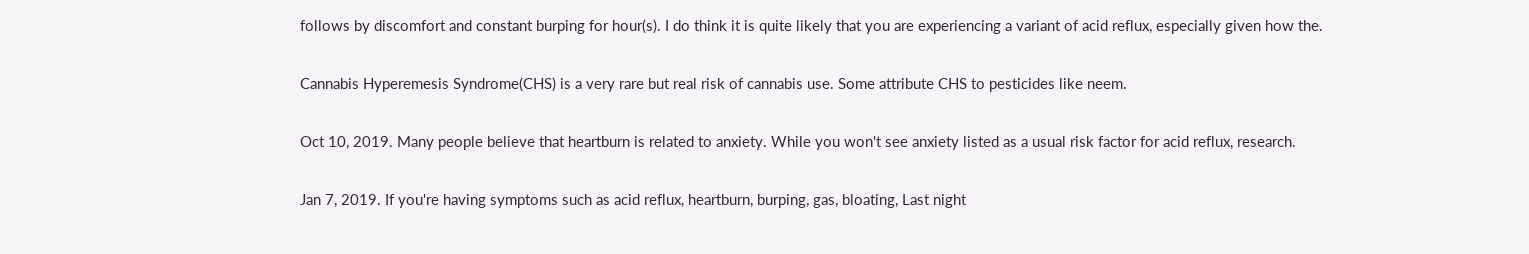follows by discomfort and constant burping for hour(s). I do think it is quite likely that you are experiencing a variant of acid reflux, especially given how the.

Cannabis Hyperemesis Syndrome(CHS) is a very rare but real risk of cannabis use. Some attribute CHS to pesticides like neem.

Oct 10, 2019. Many people believe that heartburn is related to anxiety. While you won't see anxiety listed as a usual risk factor for acid reflux, research.

Jan 7, 2019. If you're having symptoms such as acid reflux, heartburn, burping, gas, bloating, Last night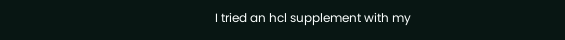I tried an hcl supplement with my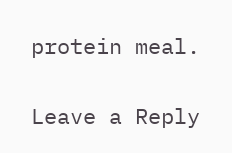protein meal.

Leave a Reply